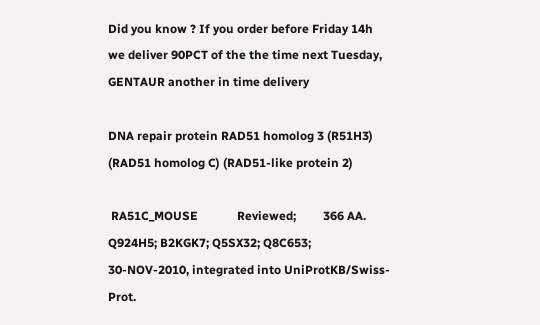Did you know ? If you order before Friday 14h we deliver 90PCT of the the time next Tuesday, GENTAUR another in time delivery

DNA repair protein RAD51 homolog 3 (R51H3) (RAD51 homolog C) (RAD51-like protein 2)

 RA51C_MOUSE             Reviewed;         366 AA.
Q924H5; B2KGK7; Q5SX32; Q8C653;
30-NOV-2010, integrated into UniProtKB/Swiss-Prot.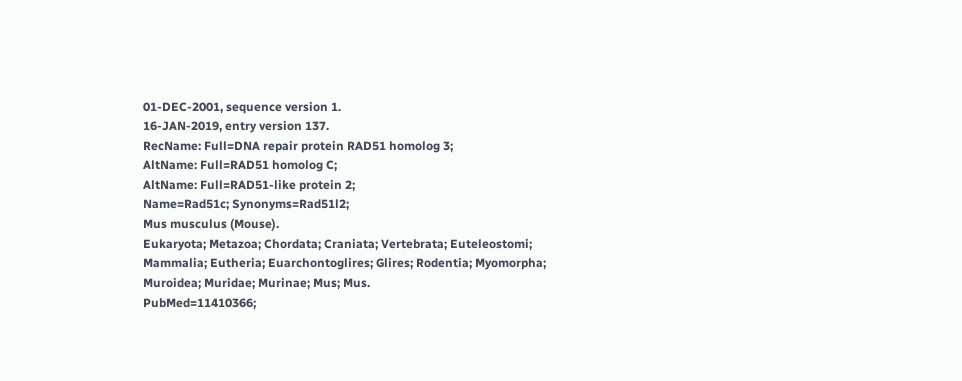01-DEC-2001, sequence version 1.
16-JAN-2019, entry version 137.
RecName: Full=DNA repair protein RAD51 homolog 3;
AltName: Full=RAD51 homolog C;
AltName: Full=RAD51-like protein 2;
Name=Rad51c; Synonyms=Rad51l2;
Mus musculus (Mouse).
Eukaryota; Metazoa; Chordata; Craniata; Vertebrata; Euteleostomi;
Mammalia; Eutheria; Euarchontoglires; Glires; Rodentia; Myomorpha;
Muroidea; Muridae; Murinae; Mus; Mus.
PubMed=11410366;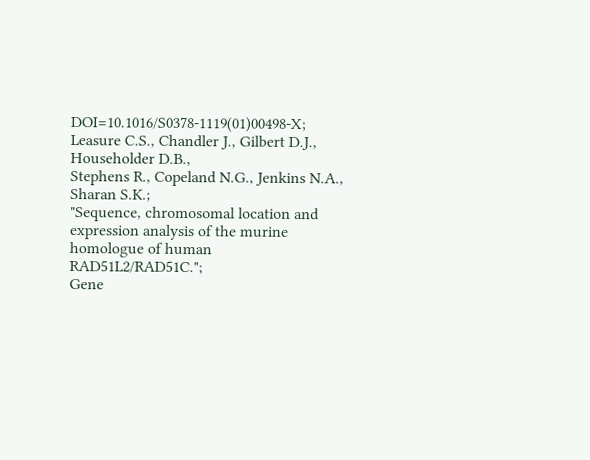DOI=10.1016/S0378-1119(01)00498-X;
Leasure C.S., Chandler J., Gilbert D.J., Householder D.B.,
Stephens R., Copeland N.G., Jenkins N.A., Sharan S.K.;
"Sequence, chromosomal location and expression analysis of the murine
homologue of human RAD51L2/RAD51C.";
Gene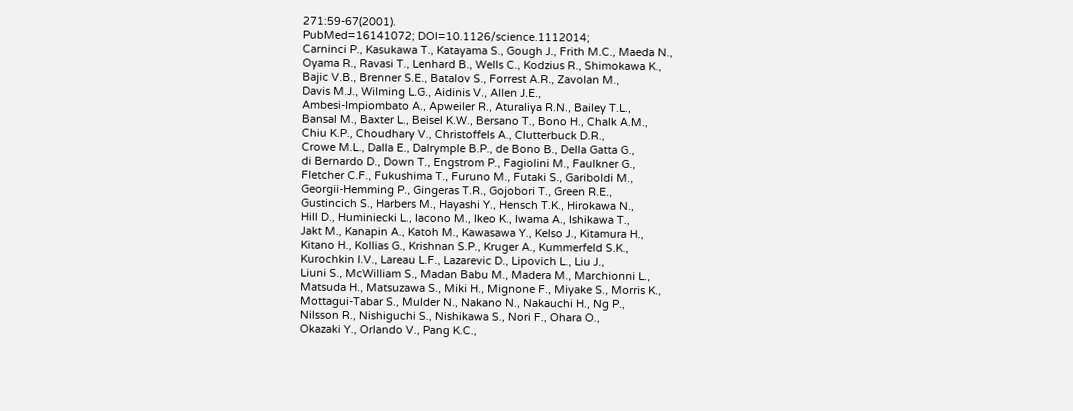271:59-67(2001).
PubMed=16141072; DOI=10.1126/science.1112014;
Carninci P., Kasukawa T., Katayama S., Gough J., Frith M.C., Maeda N.,
Oyama R., Ravasi T., Lenhard B., Wells C., Kodzius R., Shimokawa K.,
Bajic V.B., Brenner S.E., Batalov S., Forrest A.R., Zavolan M.,
Davis M.J., Wilming L.G., Aidinis V., Allen J.E.,
Ambesi-Impiombato A., Apweiler R., Aturaliya R.N., Bailey T.L.,
Bansal M., Baxter L., Beisel K.W., Bersano T., Bono H., Chalk A.M.,
Chiu K.P., Choudhary V., Christoffels A., Clutterbuck D.R.,
Crowe M.L., Dalla E., Dalrymple B.P., de Bono B., Della Gatta G.,
di Bernardo D., Down T., Engstrom P., Fagiolini M., Faulkner G.,
Fletcher C.F., Fukushima T., Furuno M., Futaki S., Gariboldi M.,
Georgii-Hemming P., Gingeras T.R., Gojobori T., Green R.E.,
Gustincich S., Harbers M., Hayashi Y., Hensch T.K., Hirokawa N.,
Hill D., Huminiecki L., Iacono M., Ikeo K., Iwama A., Ishikawa T.,
Jakt M., Kanapin A., Katoh M., Kawasawa Y., Kelso J., Kitamura H.,
Kitano H., Kollias G., Krishnan S.P., Kruger A., Kummerfeld S.K.,
Kurochkin I.V., Lareau L.F., Lazarevic D., Lipovich L., Liu J.,
Liuni S., McWilliam S., Madan Babu M., Madera M., Marchionni L.,
Matsuda H., Matsuzawa S., Miki H., Mignone F., Miyake S., Morris K.,
Mottagui-Tabar S., Mulder N., Nakano N., Nakauchi H., Ng P.,
Nilsson R., Nishiguchi S., Nishikawa S., Nori F., Ohara O.,
Okazaki Y., Orlando V., Pang K.C.,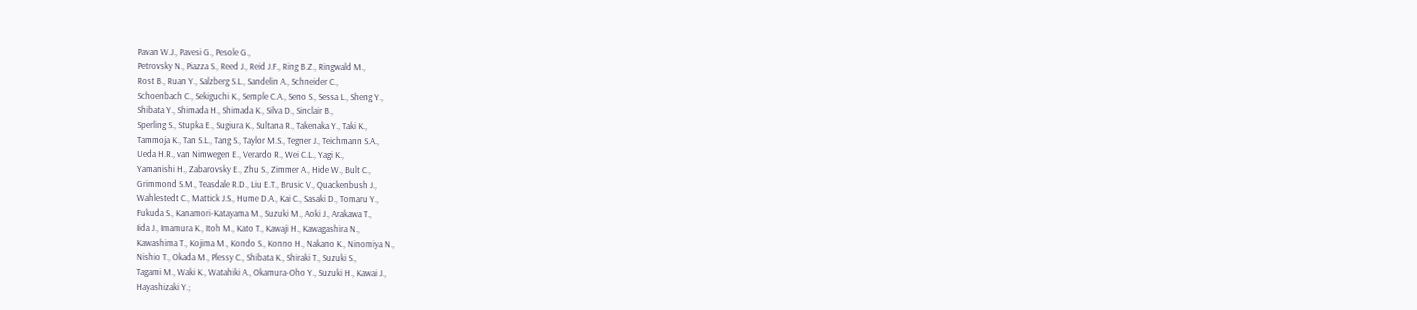Pavan W.J., Pavesi G., Pesole G.,
Petrovsky N., Piazza S., Reed J., Reid J.F., Ring B.Z., Ringwald M.,
Rost B., Ruan Y., Salzberg S.L., Sandelin A., Schneider C.,
Schoenbach C., Sekiguchi K., Semple C.A., Seno S., Sessa L., Sheng Y.,
Shibata Y., Shimada H., Shimada K., Silva D., Sinclair B.,
Sperling S., Stupka E., Sugiura K., Sultana R., Takenaka Y., Taki K.,
Tammoja K., Tan S.L., Tang S., Taylor M.S., Tegner J., Teichmann S.A.,
Ueda H.R., van Nimwegen E., Verardo R., Wei C.L., Yagi K.,
Yamanishi H., Zabarovsky E., Zhu S., Zimmer A., Hide W., Bult C.,
Grimmond S.M., Teasdale R.D., Liu E.T., Brusic V., Quackenbush J.,
Wahlestedt C., Mattick J.S., Hume D.A., Kai C., Sasaki D., Tomaru Y.,
Fukuda S., Kanamori-Katayama M., Suzuki M., Aoki J., Arakawa T.,
Iida J., Imamura K., Itoh M., Kato T., Kawaji H., Kawagashira N.,
Kawashima T., Kojima M., Kondo S., Konno H., Nakano K., Ninomiya N.,
Nishio T., Okada M., Plessy C., Shibata K., Shiraki T., Suzuki S.,
Tagami M., Waki K., Watahiki A., Okamura-Oho Y., Suzuki H., Kawai J.,
Hayashizaki Y.;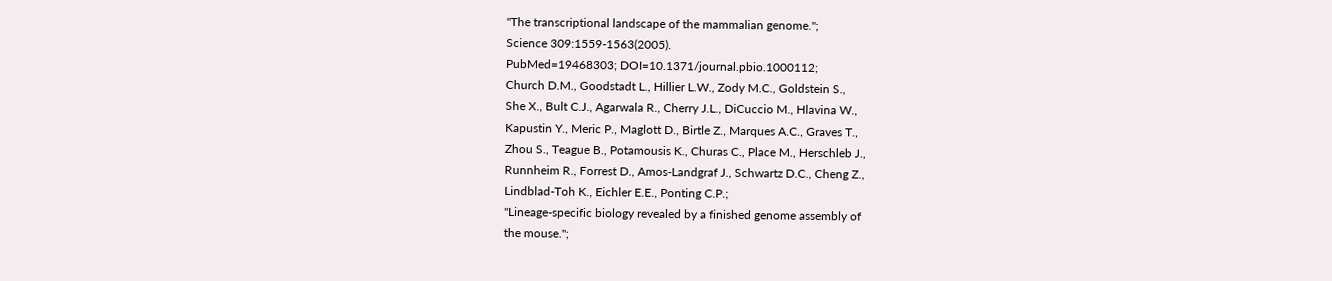"The transcriptional landscape of the mammalian genome.";
Science 309:1559-1563(2005).
PubMed=19468303; DOI=10.1371/journal.pbio.1000112;
Church D.M., Goodstadt L., Hillier L.W., Zody M.C., Goldstein S.,
She X., Bult C.J., Agarwala R., Cherry J.L., DiCuccio M., Hlavina W.,
Kapustin Y., Meric P., Maglott D., Birtle Z., Marques A.C., Graves T.,
Zhou S., Teague B., Potamousis K., Churas C., Place M., Herschleb J.,
Runnheim R., Forrest D., Amos-Landgraf J., Schwartz D.C., Cheng Z.,
Lindblad-Toh K., Eichler E.E., Ponting C.P.;
"Lineage-specific biology revealed by a finished genome assembly of
the mouse.";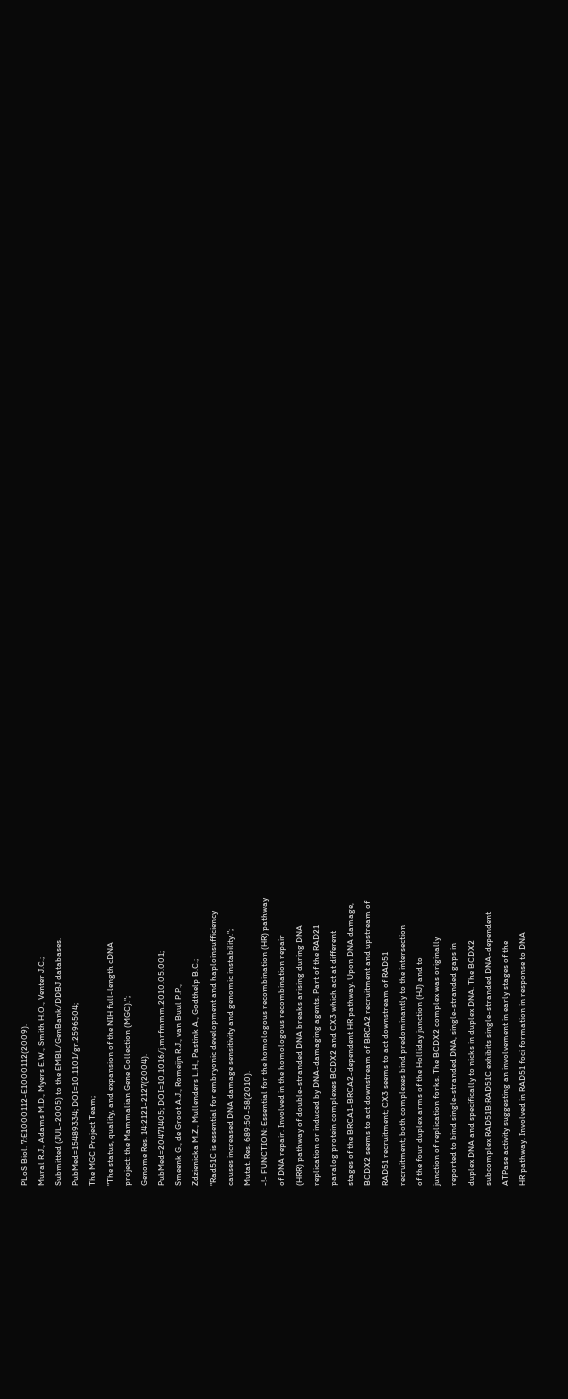PLoS Biol. 7:E1000112-E1000112(2009).
Mural R.J., Adams M.D., Myers E.W., Smith H.O., Venter J.C.;
Submitted (JUL-2005) to the EMBL/GenBank/DDBJ databases.
PubMed=15489334; DOI=10.1101/gr.2596504;
The MGC Project Team;
"The status, quality, and expansion of the NIH full-length cDNA
project: the Mammalian Gene Collection (MGC).";
Genome Res. 14:2121-2127(2004).
PubMed=20471405; DOI=10.1016/j.mrfmmm.2010.05.001;
Smeenk G., de Groot A.J., Romeijn R.J., van Buul P.P.,
Zdzienicka M.Z., Mullenders L.H., Pastink A., Godthelp B.C.;
"Rad51C is essential for embryonic development and haploinsufficiency
causes increased DNA damage sensitivity and genomic instability.";
Mutat. Res. 689:50-58(2010).
-!- FUNCTION: Essential for the homologous recombination (HR) pathway
of DNA repair. Involved in the homologous recombination repair
(HRR) pathway of double-stranded DNA breaks arising during DNA
replication or induced by DNA-damaging agents. Part of the RAD21
paralog protein complexes BCDX2 and CX3 which act at different
stages of the BRCA1-BRCA2-dependent HR pathway. Upon DNA damage,
BCDX2 seems to act downstream of BRCA2 recruitment and upstream of
RAD51 recruitment; CX3 seems to act downstream of RAD51
recruitment; both complexes bind predominantly to the intersection
of the four duplex arms of the Holliday junction (HJ) and to
junction of replication forks. The BCDX2 complex was originally
reported to bind single-stranded DNA, single-stranded gaps in
duplex DNA and specifically to nicks in duplex DNA. The BCDX2
subcomplex RAD51B:RAD51C exhibits single-stranded DNA-dependent
ATPase activity suggesting an involvement in early stages of the
HR pathway. Involved in RAD51 foci formation in response to DNA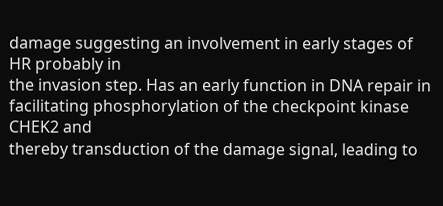damage suggesting an involvement in early stages of HR probably in
the invasion step. Has an early function in DNA repair in
facilitating phosphorylation of the checkpoint kinase CHEK2 and
thereby transduction of the damage signal, leading to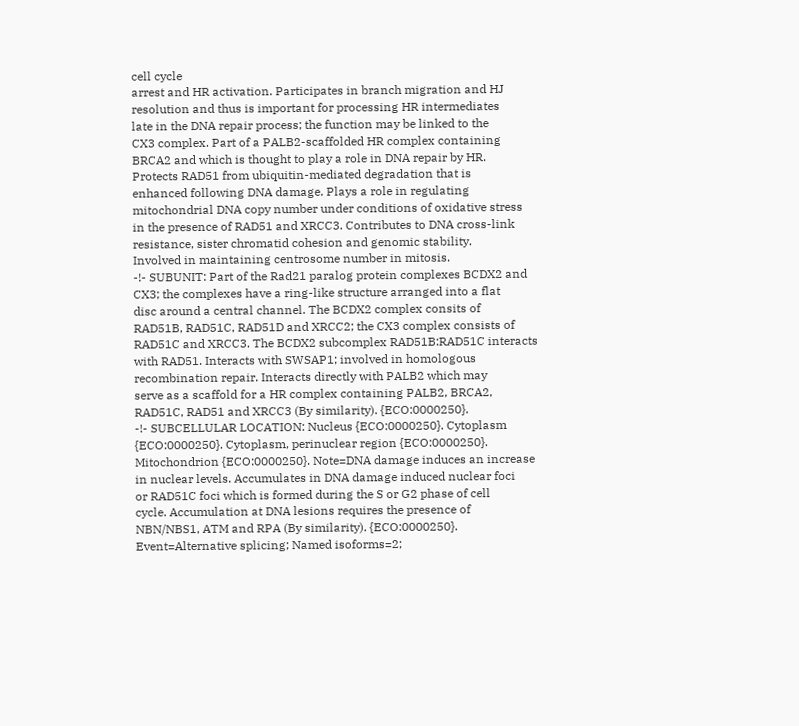cell cycle
arrest and HR activation. Participates in branch migration and HJ
resolution and thus is important for processing HR intermediates
late in the DNA repair process; the function may be linked to the
CX3 complex. Part of a PALB2-scaffolded HR complex containing
BRCA2 and which is thought to play a role in DNA repair by HR.
Protects RAD51 from ubiquitin-mediated degradation that is
enhanced following DNA damage. Plays a role in regulating
mitochondrial DNA copy number under conditions of oxidative stress
in the presence of RAD51 and XRCC3. Contributes to DNA cross-link
resistance, sister chromatid cohesion and genomic stability.
Involved in maintaining centrosome number in mitosis.
-!- SUBUNIT: Part of the Rad21 paralog protein complexes BCDX2 and
CX3; the complexes have a ring-like structure arranged into a flat
disc around a central channel. The BCDX2 complex consits of
RAD51B, RAD51C, RAD51D and XRCC2; the CX3 complex consists of
RAD51C and XRCC3. The BCDX2 subcomplex RAD51B:RAD51C interacts
with RAD51. Interacts with SWSAP1; involved in homologous
recombination repair. Interacts directly with PALB2 which may
serve as a scaffold for a HR complex containing PALB2, BRCA2,
RAD51C, RAD51 and XRCC3 (By similarity). {ECO:0000250}.
-!- SUBCELLULAR LOCATION: Nucleus {ECO:0000250}. Cytoplasm
{ECO:0000250}. Cytoplasm, perinuclear region {ECO:0000250}.
Mitochondrion {ECO:0000250}. Note=DNA damage induces an increase
in nuclear levels. Accumulates in DNA damage induced nuclear foci
or RAD51C foci which is formed during the S or G2 phase of cell
cycle. Accumulation at DNA lesions requires the presence of
NBN/NBS1, ATM and RPA (By similarity). {ECO:0000250}.
Event=Alternative splicing; Named isoforms=2;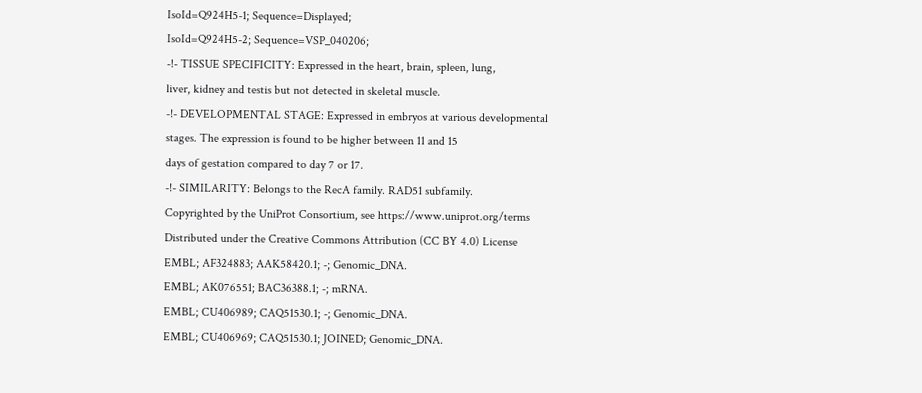IsoId=Q924H5-1; Sequence=Displayed;
IsoId=Q924H5-2; Sequence=VSP_040206;
-!- TISSUE SPECIFICITY: Expressed in the heart, brain, spleen, lung,
liver, kidney and testis but not detected in skeletal muscle.
-!- DEVELOPMENTAL STAGE: Expressed in embryos at various developmental
stages. The expression is found to be higher between 11 and 15
days of gestation compared to day 7 or 17.
-!- SIMILARITY: Belongs to the RecA family. RAD51 subfamily.
Copyrighted by the UniProt Consortium, see https://www.uniprot.org/terms
Distributed under the Creative Commons Attribution (CC BY 4.0) License
EMBL; AF324883; AAK58420.1; -; Genomic_DNA.
EMBL; AK076551; BAC36388.1; -; mRNA.
EMBL; CU406989; CAQ51530.1; -; Genomic_DNA.
EMBL; CU406969; CAQ51530.1; JOINED; Genomic_DNA.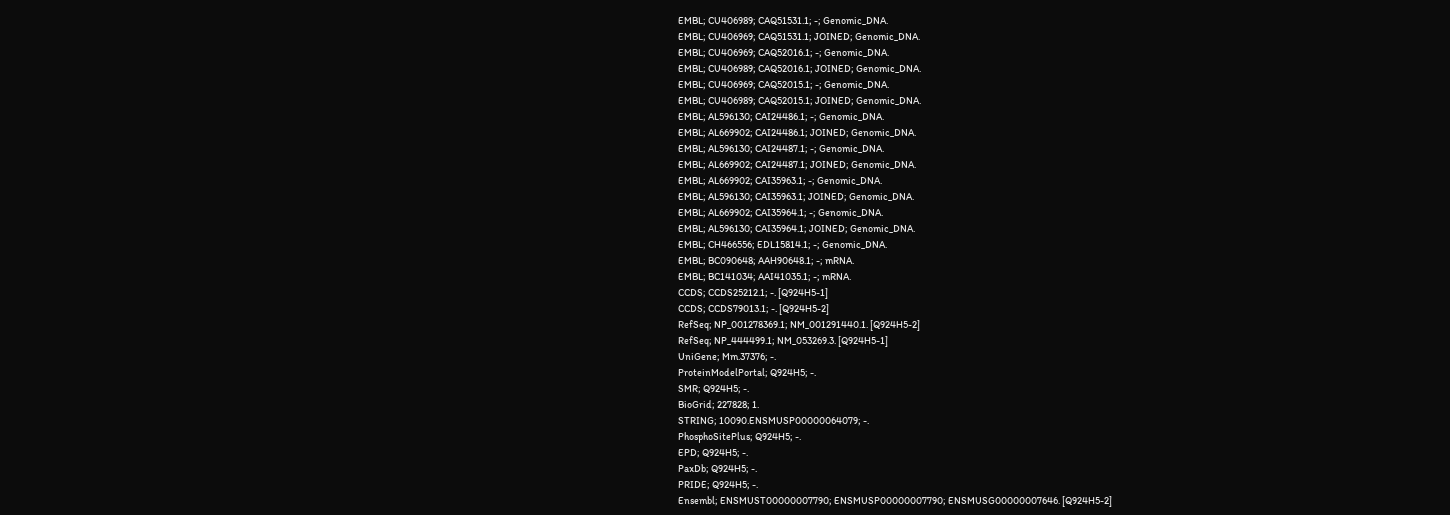EMBL; CU406989; CAQ51531.1; -; Genomic_DNA.
EMBL; CU406969; CAQ51531.1; JOINED; Genomic_DNA.
EMBL; CU406969; CAQ52016.1; -; Genomic_DNA.
EMBL; CU406989; CAQ52016.1; JOINED; Genomic_DNA.
EMBL; CU406969; CAQ52015.1; -; Genomic_DNA.
EMBL; CU406989; CAQ52015.1; JOINED; Genomic_DNA.
EMBL; AL596130; CAI24486.1; -; Genomic_DNA.
EMBL; AL669902; CAI24486.1; JOINED; Genomic_DNA.
EMBL; AL596130; CAI24487.1; -; Genomic_DNA.
EMBL; AL669902; CAI24487.1; JOINED; Genomic_DNA.
EMBL; AL669902; CAI35963.1; -; Genomic_DNA.
EMBL; AL596130; CAI35963.1; JOINED; Genomic_DNA.
EMBL; AL669902; CAI35964.1; -; Genomic_DNA.
EMBL; AL596130; CAI35964.1; JOINED; Genomic_DNA.
EMBL; CH466556; EDL15814.1; -; Genomic_DNA.
EMBL; BC090648; AAH90648.1; -; mRNA.
EMBL; BC141034; AAI41035.1; -; mRNA.
CCDS; CCDS25212.1; -. [Q924H5-1]
CCDS; CCDS79013.1; -. [Q924H5-2]
RefSeq; NP_001278369.1; NM_001291440.1. [Q924H5-2]
RefSeq; NP_444499.1; NM_053269.3. [Q924H5-1]
UniGene; Mm.37376; -.
ProteinModelPortal; Q924H5; -.
SMR; Q924H5; -.
BioGrid; 227828; 1.
STRING; 10090.ENSMUSP00000064079; -.
PhosphoSitePlus; Q924H5; -.
EPD; Q924H5; -.
PaxDb; Q924H5; -.
PRIDE; Q924H5; -.
Ensembl; ENSMUST00000007790; ENSMUSP00000007790; ENSMUSG00000007646. [Q924H5-2]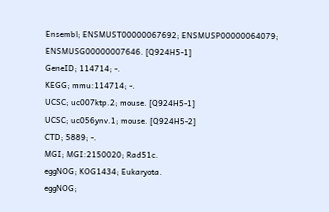Ensembl; ENSMUST00000067692; ENSMUSP00000064079; ENSMUSG00000007646. [Q924H5-1]
GeneID; 114714; -.
KEGG; mmu:114714; -.
UCSC; uc007ktp.2; mouse. [Q924H5-1]
UCSC; uc056ynv.1; mouse. [Q924H5-2]
CTD; 5889; -.
MGI; MGI:2150020; Rad51c.
eggNOG; KOG1434; Eukaryota.
eggNOG;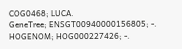COG0468; LUCA.
GeneTree; ENSGT00940000156805; -.
HOGENOM; HOG000227426; -.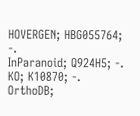HOVERGEN; HBG055764; -.
InParanoid; Q924H5; -.
KO; K10870; -.
OrthoDB;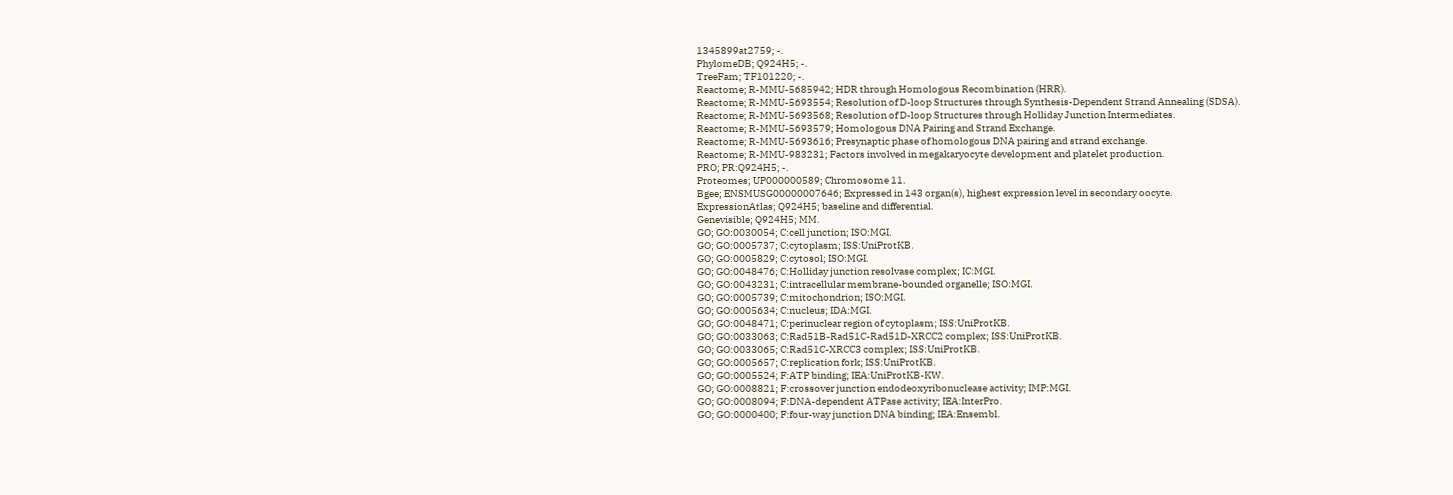1345899at2759; -.
PhylomeDB; Q924H5; -.
TreeFam; TF101220; -.
Reactome; R-MMU-5685942; HDR through Homologous Recombination (HRR).
Reactome; R-MMU-5693554; Resolution of D-loop Structures through Synthesis-Dependent Strand Annealing (SDSA).
Reactome; R-MMU-5693568; Resolution of D-loop Structures through Holliday Junction Intermediates.
Reactome; R-MMU-5693579; Homologous DNA Pairing and Strand Exchange.
Reactome; R-MMU-5693616; Presynaptic phase of homologous DNA pairing and strand exchange.
Reactome; R-MMU-983231; Factors involved in megakaryocyte development and platelet production.
PRO; PR:Q924H5; -.
Proteomes; UP000000589; Chromosome 11.
Bgee; ENSMUSG00000007646; Expressed in 143 organ(s), highest expression level in secondary oocyte.
ExpressionAtlas; Q924H5; baseline and differential.
Genevisible; Q924H5; MM.
GO; GO:0030054; C:cell junction; ISO:MGI.
GO; GO:0005737; C:cytoplasm; ISS:UniProtKB.
GO; GO:0005829; C:cytosol; ISO:MGI.
GO; GO:0048476; C:Holliday junction resolvase complex; IC:MGI.
GO; GO:0043231; C:intracellular membrane-bounded organelle; ISO:MGI.
GO; GO:0005739; C:mitochondrion; ISO:MGI.
GO; GO:0005634; C:nucleus; IDA:MGI.
GO; GO:0048471; C:perinuclear region of cytoplasm; ISS:UniProtKB.
GO; GO:0033063; C:Rad51B-Rad51C-Rad51D-XRCC2 complex; ISS:UniProtKB.
GO; GO:0033065; C:Rad51C-XRCC3 complex; ISS:UniProtKB.
GO; GO:0005657; C:replication fork; ISS:UniProtKB.
GO; GO:0005524; F:ATP binding; IEA:UniProtKB-KW.
GO; GO:0008821; F:crossover junction endodeoxyribonuclease activity; IMP:MGI.
GO; GO:0008094; F:DNA-dependent ATPase activity; IEA:InterPro.
GO; GO:0000400; F:four-way junction DNA binding; IEA:Ensembl.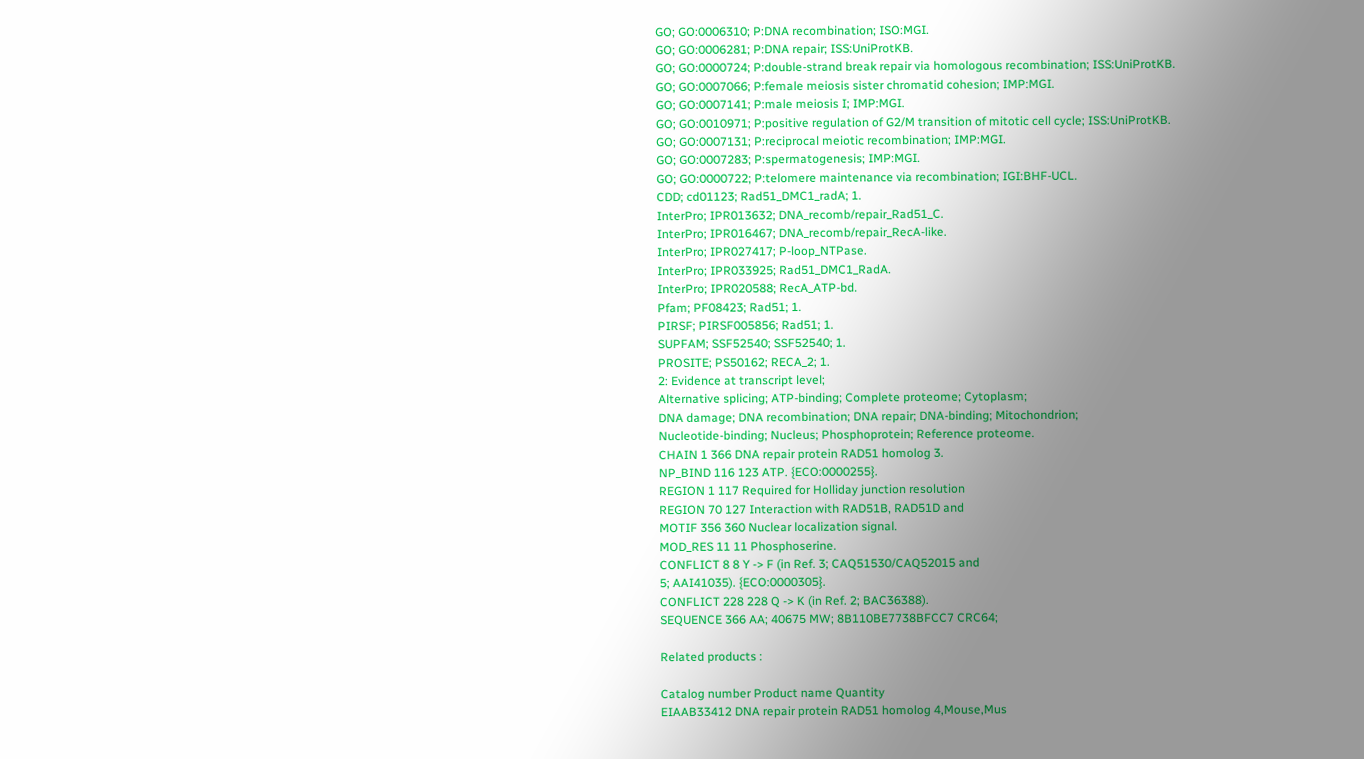GO; GO:0006310; P:DNA recombination; ISO:MGI.
GO; GO:0006281; P:DNA repair; ISS:UniProtKB.
GO; GO:0000724; P:double-strand break repair via homologous recombination; ISS:UniProtKB.
GO; GO:0007066; P:female meiosis sister chromatid cohesion; IMP:MGI.
GO; GO:0007141; P:male meiosis I; IMP:MGI.
GO; GO:0010971; P:positive regulation of G2/M transition of mitotic cell cycle; ISS:UniProtKB.
GO; GO:0007131; P:reciprocal meiotic recombination; IMP:MGI.
GO; GO:0007283; P:spermatogenesis; IMP:MGI.
GO; GO:0000722; P:telomere maintenance via recombination; IGI:BHF-UCL.
CDD; cd01123; Rad51_DMC1_radA; 1.
InterPro; IPR013632; DNA_recomb/repair_Rad51_C.
InterPro; IPR016467; DNA_recomb/repair_RecA-like.
InterPro; IPR027417; P-loop_NTPase.
InterPro; IPR033925; Rad51_DMC1_RadA.
InterPro; IPR020588; RecA_ATP-bd.
Pfam; PF08423; Rad51; 1.
PIRSF; PIRSF005856; Rad51; 1.
SUPFAM; SSF52540; SSF52540; 1.
PROSITE; PS50162; RECA_2; 1.
2: Evidence at transcript level;
Alternative splicing; ATP-binding; Complete proteome; Cytoplasm;
DNA damage; DNA recombination; DNA repair; DNA-binding; Mitochondrion;
Nucleotide-binding; Nucleus; Phosphoprotein; Reference proteome.
CHAIN 1 366 DNA repair protein RAD51 homolog 3.
NP_BIND 116 123 ATP. {ECO:0000255}.
REGION 1 117 Required for Holliday junction resolution
REGION 70 127 Interaction with RAD51B, RAD51D and
MOTIF 356 360 Nuclear localization signal.
MOD_RES 11 11 Phosphoserine.
CONFLICT 8 8 Y -> F (in Ref. 3; CAQ51530/CAQ52015 and
5; AAI41035). {ECO:0000305}.
CONFLICT 228 228 Q -> K (in Ref. 2; BAC36388).
SEQUENCE 366 AA; 40675 MW; 8B110BE7738BFCC7 CRC64;

Related products :

Catalog number Product name Quantity
EIAAB33412 DNA repair protein RAD51 homolog 4,Mouse,Mus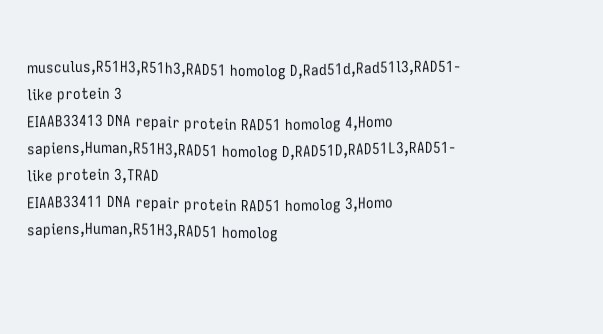musculus,R51H3,R51h3,RAD51 homolog D,Rad51d,Rad51l3,RAD51-like protein 3
EIAAB33413 DNA repair protein RAD51 homolog 4,Homo sapiens,Human,R51H3,RAD51 homolog D,RAD51D,RAD51L3,RAD51-like protein 3,TRAD
EIAAB33411 DNA repair protein RAD51 homolog 3,Homo sapiens,Human,R51H3,RAD51 homolog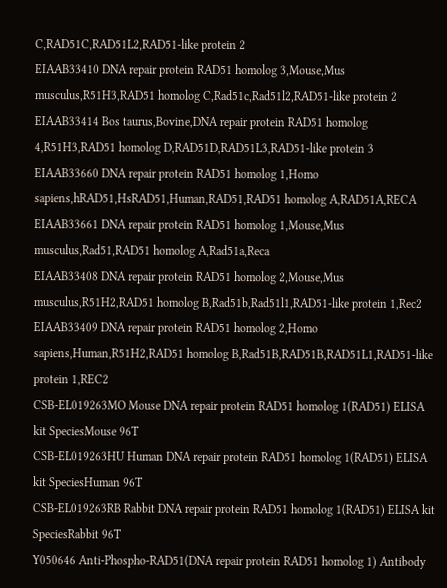C,RAD51C,RAD51L2,RAD51-like protein 2
EIAAB33410 DNA repair protein RAD51 homolog 3,Mouse,Mus musculus,R51H3,RAD51 homolog C,Rad51c,Rad51l2,RAD51-like protein 2
EIAAB33414 Bos taurus,Bovine,DNA repair protein RAD51 homolog 4,R51H3,RAD51 homolog D,RAD51D,RAD51L3,RAD51-like protein 3
EIAAB33660 DNA repair protein RAD51 homolog 1,Homo sapiens,hRAD51,HsRAD51,Human,RAD51,RAD51 homolog A,RAD51A,RECA
EIAAB33661 DNA repair protein RAD51 homolog 1,Mouse,Mus musculus,Rad51,RAD51 homolog A,Rad51a,Reca
EIAAB33408 DNA repair protein RAD51 homolog 2,Mouse,Mus musculus,R51H2,RAD51 homolog B,Rad51b,Rad51l1,RAD51-like protein 1,Rec2
EIAAB33409 DNA repair protein RAD51 homolog 2,Homo sapiens,Human,R51H2,RAD51 homolog B,Rad51B,RAD51B,RAD51L1,RAD51-like protein 1,REC2
CSB-EL019263MO Mouse DNA repair protein RAD51 homolog 1(RAD51) ELISA kit SpeciesMouse 96T
CSB-EL019263HU Human DNA repair protein RAD51 homolog 1(RAD51) ELISA kit SpeciesHuman 96T
CSB-EL019263RB Rabbit DNA repair protein RAD51 homolog 1(RAD51) ELISA kit SpeciesRabbit 96T
Y050646 Anti-Phospho-RAD51(DNA repair protein RAD51 homolog 1) Antibody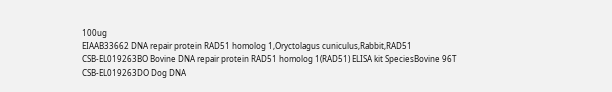100ug
EIAAB33662 DNA repair protein RAD51 homolog 1,Oryctolagus cuniculus,Rabbit,RAD51
CSB-EL019263BO Bovine DNA repair protein RAD51 homolog 1(RAD51) ELISA kit SpeciesBovine 96T
CSB-EL019263DO Dog DNA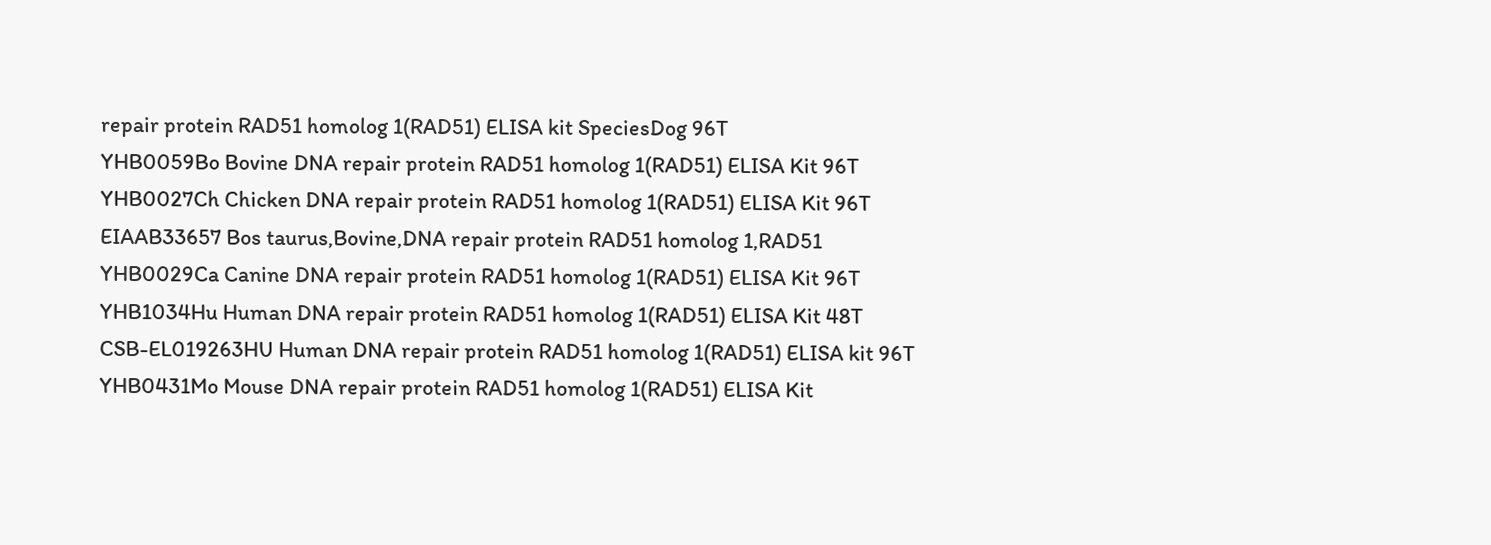repair protein RAD51 homolog 1(RAD51) ELISA kit SpeciesDog 96T
YHB0059Bo Bovine DNA repair protein RAD51 homolog 1(RAD51) ELISA Kit 96T
YHB0027Ch Chicken DNA repair protein RAD51 homolog 1(RAD51) ELISA Kit 96T
EIAAB33657 Bos taurus,Bovine,DNA repair protein RAD51 homolog 1,RAD51
YHB0029Ca Canine DNA repair protein RAD51 homolog 1(RAD51) ELISA Kit 96T
YHB1034Hu Human DNA repair protein RAD51 homolog 1(RAD51) ELISA Kit 48T
CSB-EL019263HU Human DNA repair protein RAD51 homolog 1(RAD51) ELISA kit 96T
YHB0431Mo Mouse DNA repair protein RAD51 homolog 1(RAD51) ELISA Kit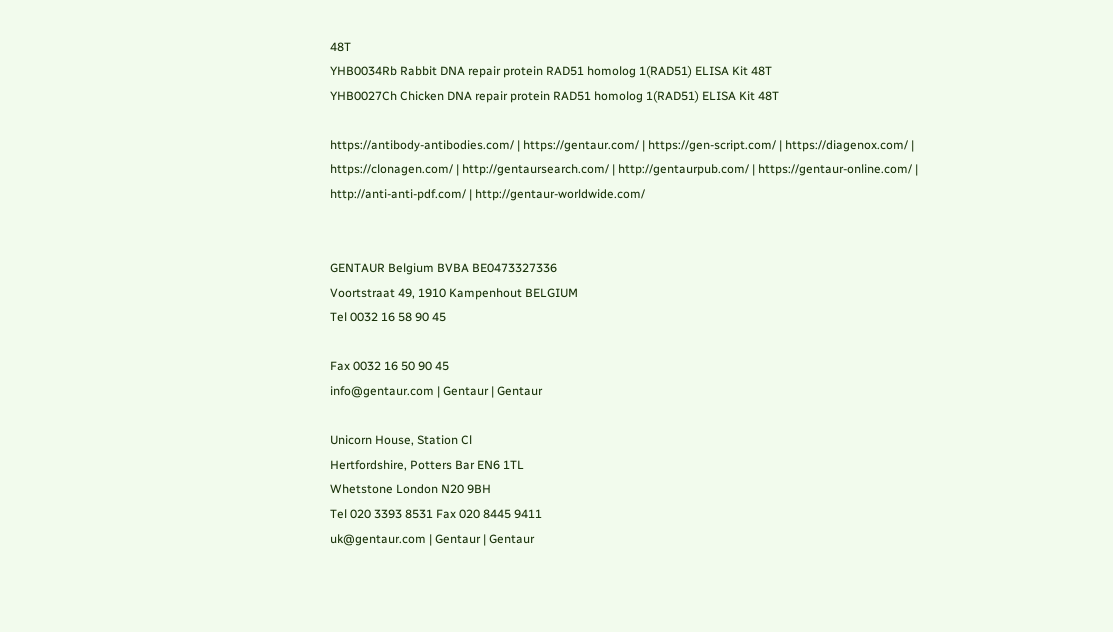48T
YHB0034Rb Rabbit DNA repair protein RAD51 homolog 1(RAD51) ELISA Kit 48T
YHB0027Ch Chicken DNA repair protein RAD51 homolog 1(RAD51) ELISA Kit 48T

https://antibody-antibodies.com/ | https://gentaur.com/ | https://gen-script.com/ | https://diagenox.com/ | https://clonagen.com/ | http://gentaursearch.com/ | http://gentaurpub.com/ | https://gentaur-online.com/ | http://anti-anti-pdf.com/ | http://gentaur-worldwide.com/


GENTAUR Belgium BVBA BE0473327336
Voortstraat 49, 1910 Kampenhout BELGIUM
Tel 0032 16 58 90 45

Fax 0032 16 50 90 45
info@gentaur.com | Gentaur | Gentaur

Unicorn House, Station Cl
Hertfordshire, Potters Bar EN6 1TL
Whetstone London N20 9BH
Tel 020 3393 8531 Fax 020 8445 9411
uk@gentaur.com | Gentaur | Gentaur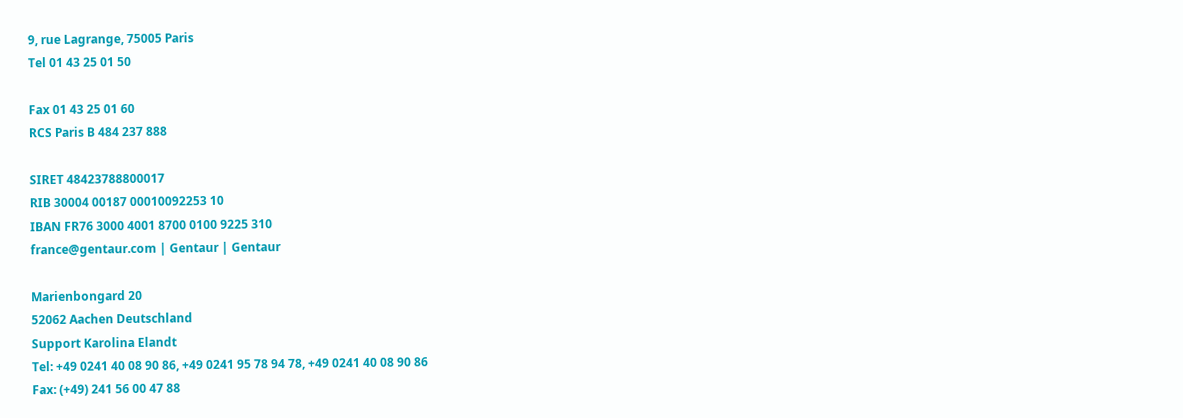9, rue Lagrange, 75005 Paris
Tel 01 43 25 01 50

Fax 01 43 25 01 60
RCS Paris B 484 237 888

SIRET 48423788800017
RIB 30004 00187 00010092253 10
IBAN FR76 3000 4001 8700 0100 9225 310
france@gentaur.com | Gentaur | Gentaur

Marienbongard 20
52062 Aachen Deutschland
Support Karolina Elandt
Tel: +49 0241 40 08 90 86, +49 0241 95 78 94 78, +49 0241 40 08 90 86
Fax: (+49) 241 56 00 47 88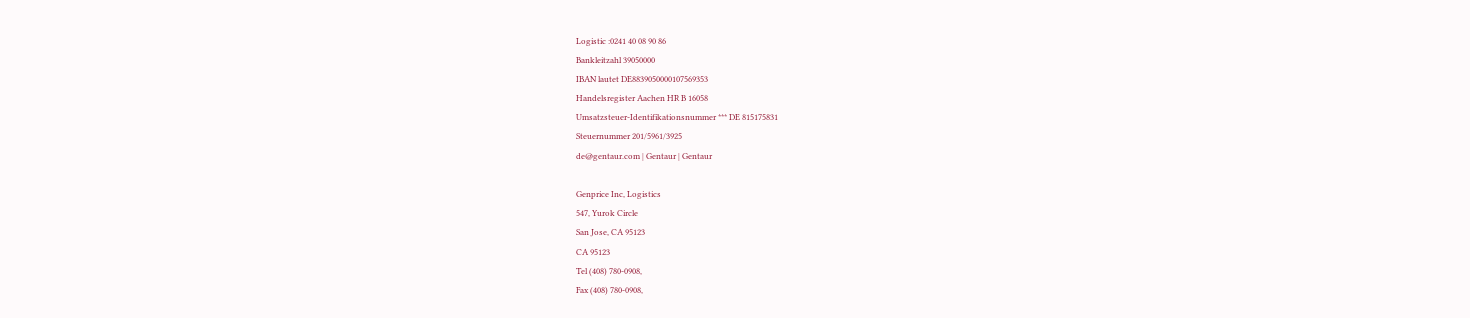Logistic :0241 40 08 90 86
Bankleitzahl 39050000
IBAN lautet DE8839050000107569353
Handelsregister Aachen HR B 16058
Umsatzsteuer-Identifikationsnummer *** DE 815175831
Steuernummer 201/5961/3925
de@gentaur.com | Gentaur | Gentaur

Genprice Inc, Logistics
547, Yurok Circle
San Jose, CA 95123
CA 95123
Tel (408) 780-0908,
Fax (408) 780-0908,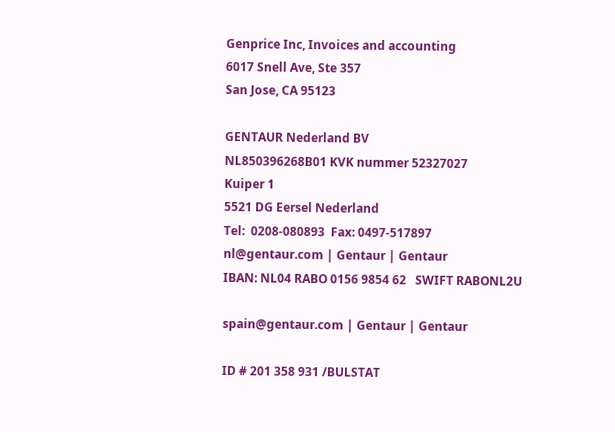Genprice Inc, Invoices and accounting
6017 Snell Ave, Ste 357
San Jose, CA 95123

GENTAUR Nederland BV
NL850396268B01 KVK nummer 52327027
Kuiper 1
5521 DG Eersel Nederland
Tel:  0208-080893  Fax: 0497-517897
nl@gentaur.com | Gentaur | Gentaur
IBAN: NL04 RABO 0156 9854 62   SWIFT RABONL2U

spain@gentaur.com | Gentaur | Gentaur

ID # 201 358 931 /BULSTAT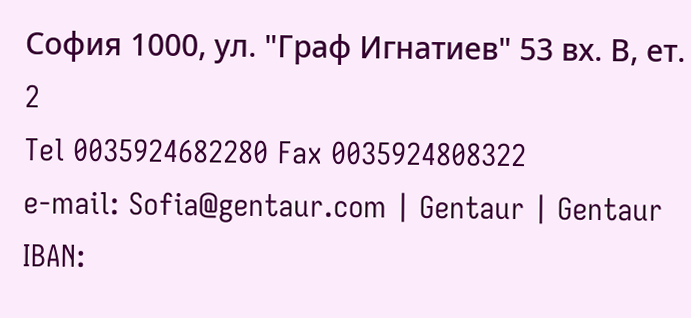София 1000, ул. "Граф Игнатиев" 53 вх. В, ет. 2
Tel 0035924682280 Fax 0035924808322
e-mail: Sofia@gentaur.com | Gentaur | Gentaur
IBAN: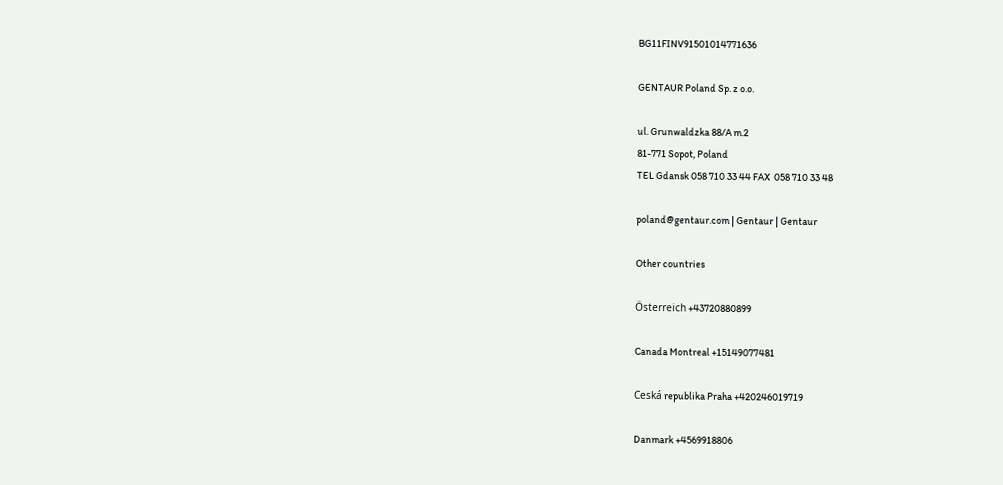BG11FINV91501014771636

GENTAUR Poland Sp. z o.o.

ul. Grunwaldzka 88/A m.2
81-771 Sopot, Poland
TEL Gdansk 058 710 33 44 FAX  058 710 33 48

poland@gentaur.com | Gentaur | Gentaur

Other countries

Österreich +43720880899

Canada Montreal +15149077481

Ceská republika Praha +420246019719

Danmark +4569918806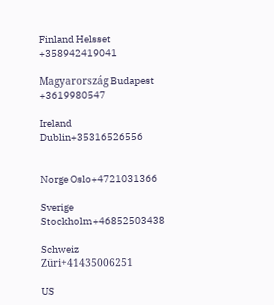Finland Helsset +358942419041

Magyarország Budapest +3619980547

Ireland Dublin+35316526556


Norge Oslo+4721031366

Sverige Stockholm+46852503438

Schweiz Züri+41435006251

US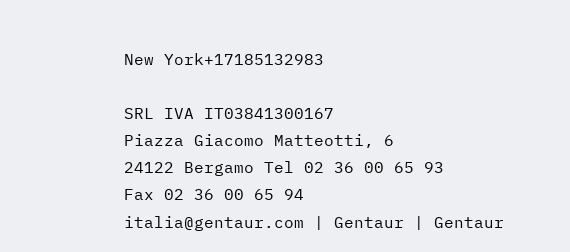New York+17185132983

SRL IVA IT03841300167
Piazza Giacomo Matteotti, 6
24122 Bergamo Tel 02 36 00 65 93
Fax 02 36 00 65 94
italia@gentaur.com | Gentaur | Gentaur